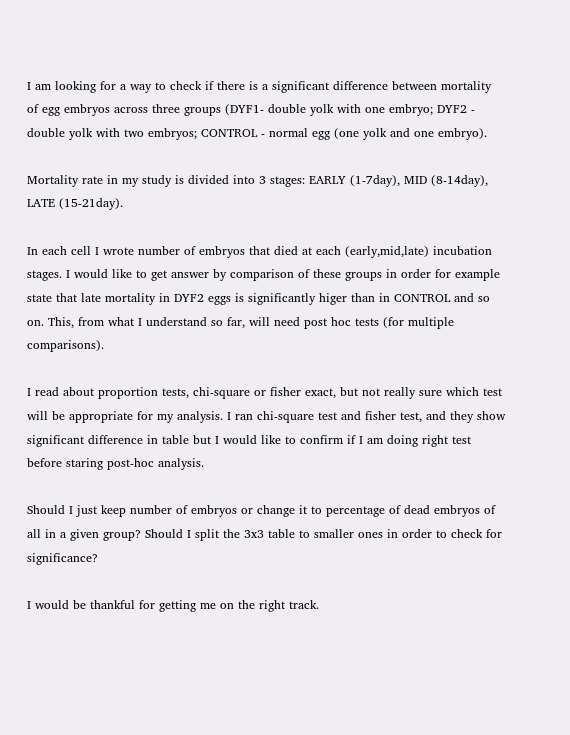I am looking for a way to check if there is a significant difference between mortality of egg embryos across three groups (DYF1- double yolk with one embryo; DYF2 - double yolk with two embryos; CONTROL - normal egg (one yolk and one embryo).

Mortality rate in my study is divided into 3 stages: EARLY (1-7day), MID (8-14day), LATE (15-21day).

In each cell I wrote number of embryos that died at each (early,mid,late) incubation stages. I would like to get answer by comparison of these groups in order for example state that late mortality in DYF2 eggs is significantly higer than in CONTROL and so on. This, from what I understand so far, will need post hoc tests (for multiple comparisons).

I read about proportion tests, chi-square or fisher exact, but not really sure which test will be appropriate for my analysis. I ran chi-square test and fisher test, and they show significant difference in table but I would like to confirm if I am doing right test before staring post-hoc analysis.

Should I just keep number of embryos or change it to percentage of dead embryos of all in a given group? Should I split the 3x3 table to smaller ones in order to check for significance?

I would be thankful for getting me on the right track.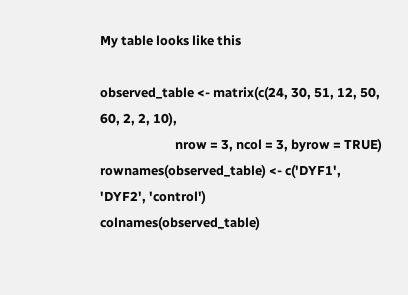My table looks like this

observed_table <- matrix(c(24, 30, 51, 12, 50, 60, 2, 2, 10),
                         nrow = 3, ncol = 3, byrow = TRUE)
rownames(observed_table) <- c('DYF1', 'DYF2', 'control')
colnames(observed_table)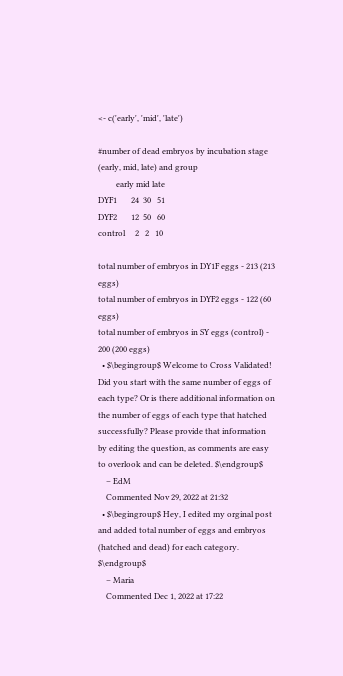<- c('early', 'mid', 'late')

#number of dead embryos by incubation stage (early, mid, late) and group
         early mid late
DYF1       24  30   51
DYF2       12  50   60
control     2   2   10

total number of embryos in DY1F eggs - 213 (213 eggs)
total number of embryos in DYF2 eggs - 122 (60 eggs)
total number of embryos in SY eggs (control) - 200 (200 eggs)
  • $\begingroup$ Welcome to Cross Validated! Did you start with the same number of eggs of each type? Or is there additional information on the number of eggs of each type that hatched successfully? Please provide that information by editing the question, as comments are easy to overlook and can be deleted. $\endgroup$
    – EdM
    Commented Nov 29, 2022 at 21:32
  • $\begingroup$ Hey, I edited my orginal post and added total number of eggs and embryos (hatched and dead) for each category. $\endgroup$
    – Maria
    Commented Dec 1, 2022 at 17:22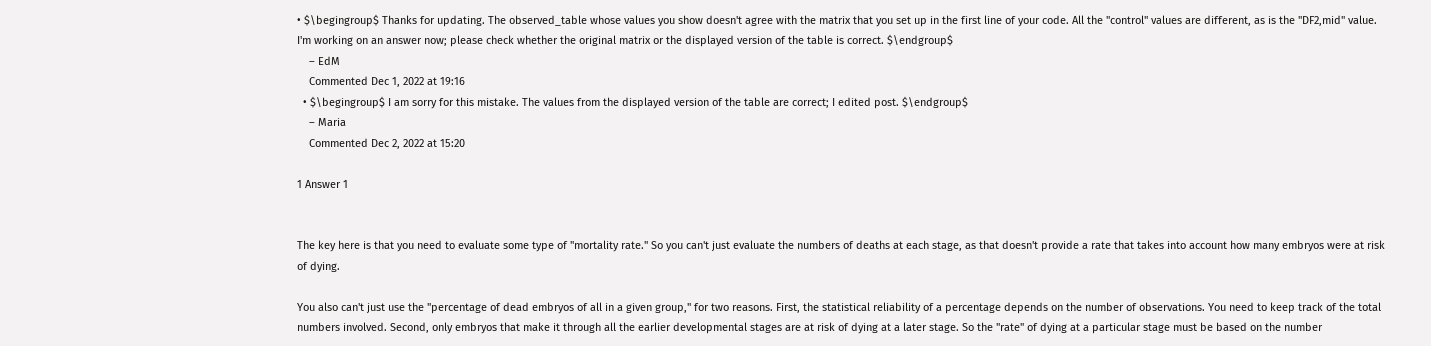• $\begingroup$ Thanks for updating. The observed_table whose values you show doesn't agree with the matrix that you set up in the first line of your code. All the "control" values are different, as is the "DF2,mid" value. I'm working on an answer now; please check whether the original matrix or the displayed version of the table is correct. $\endgroup$
    – EdM
    Commented Dec 1, 2022 at 19:16
  • $\begingroup$ I am sorry for this mistake. The values from the displayed version of the table are correct; I edited post. $\endgroup$
    – Maria
    Commented Dec 2, 2022 at 15:20

1 Answer 1


The key here is that you need to evaluate some type of "mortality rate." So you can't just evaluate the numbers of deaths at each stage, as that doesn't provide a rate that takes into account how many embryos were at risk of dying.

You also can't just use the "percentage of dead embryos of all in a given group," for two reasons. First, the statistical reliability of a percentage depends on the number of observations. You need to keep track of the total numbers involved. Second, only embryos that make it through all the earlier developmental stages are at risk of dying at a later stage. So the "rate" of dying at a particular stage must be based on the number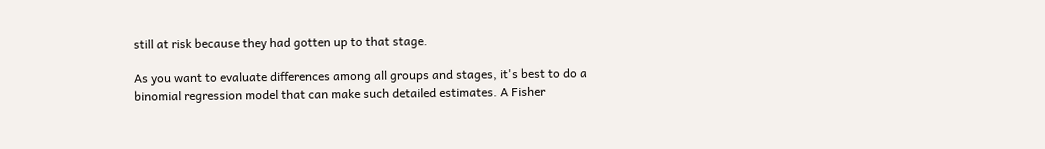still at risk because they had gotten up to that stage.

As you want to evaluate differences among all groups and stages, it's best to do a binomial regression model that can make such detailed estimates. A Fisher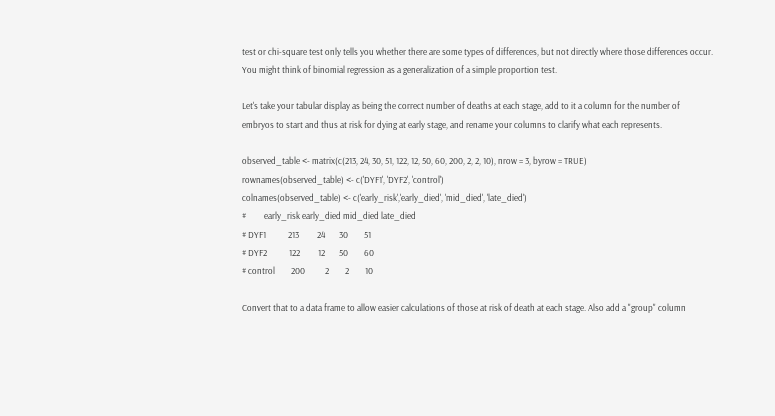test or chi-square test only tells you whether there are some types of differences, but not directly where those differences occur. You might think of binomial regression as a generalization of a simple proportion test.

Let's take your tabular display as being the correct number of deaths at each stage, add to it a column for the number of embryos to start and thus at risk for dying at early stage, and rename your columns to clarify what each represents.

observed_table <- matrix(c(213, 24, 30, 51, 122, 12, 50, 60, 200, 2, 2, 10), nrow = 3, byrow = TRUE)
rownames(observed_table) <- c('DYF1', 'DYF2', 'control')
colnames(observed_table) <- c('early_risk','early_died', 'mid_died', 'late_died')
#         early_risk early_died mid_died late_died
# DYF1           213         24       30        51
# DYF2           122         12       50        60
# control        200          2        2        10

Convert that to a data frame to allow easier calculations of those at risk of death at each stage. Also add a "group" column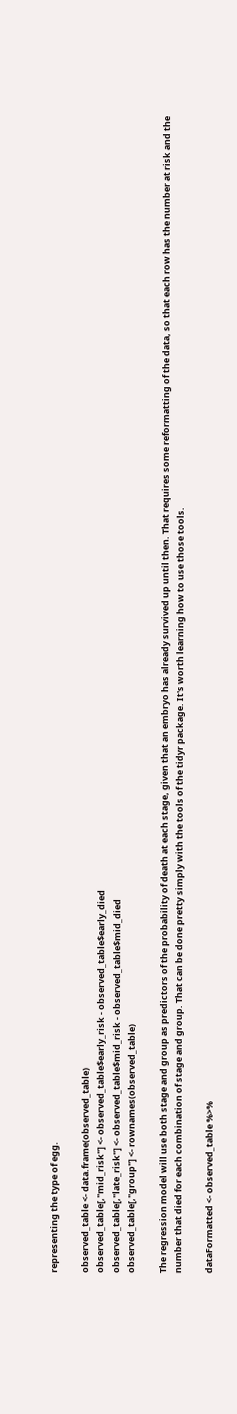representing the type of egg.

observed_table <- data.frame(observed_table)
observed_table[,"mid_risk"] <- observed_table$early_risk - observed_table$early_died
observed_table[,"late_risk"] <- observed_table$mid_risk - observed_table$mid_died
observed_table[,"group"] <- rownames(observed_table)

The regression model will use both stage and group as predictors of the probability of death at each stage, given that an embryo has already survived up until then. That requires some reformatting of the data, so that each row has the number at risk and the number that died for each combination of stage and group. That can be done pretty simply with the tools of the tidyr package. It's worth learning how to use those tools.

dataFormatted <- observed_table %>%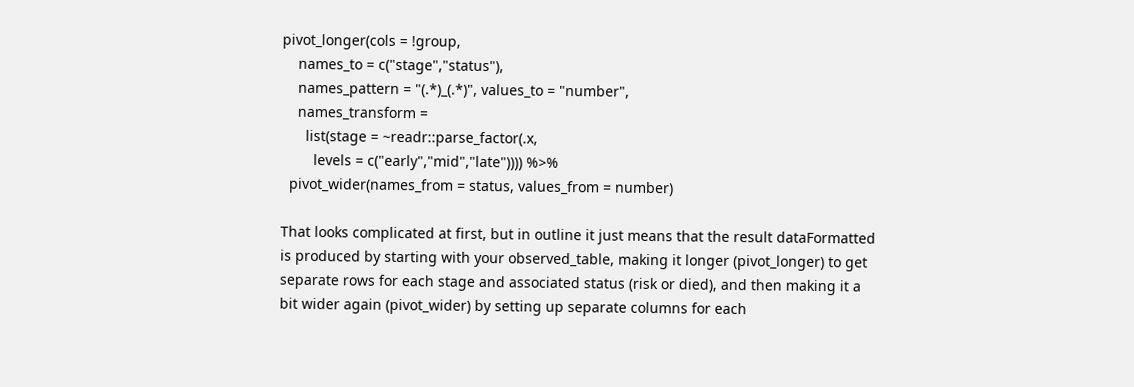pivot_longer(cols = !group,
    names_to = c("stage","status"),
    names_pattern = "(.*)_(.*)", values_to = "number",
    names_transform =
      list(stage = ~readr::parse_factor(.x,
        levels = c("early","mid","late")))) %>%
  pivot_wider(names_from = status, values_from = number)

That looks complicated at first, but in outline it just means that the result dataFormatted is produced by starting with your observed_table, making it longer (pivot_longer) to get separate rows for each stage and associated status (risk or died), and then making it a bit wider again (pivot_wider) by setting up separate columns for each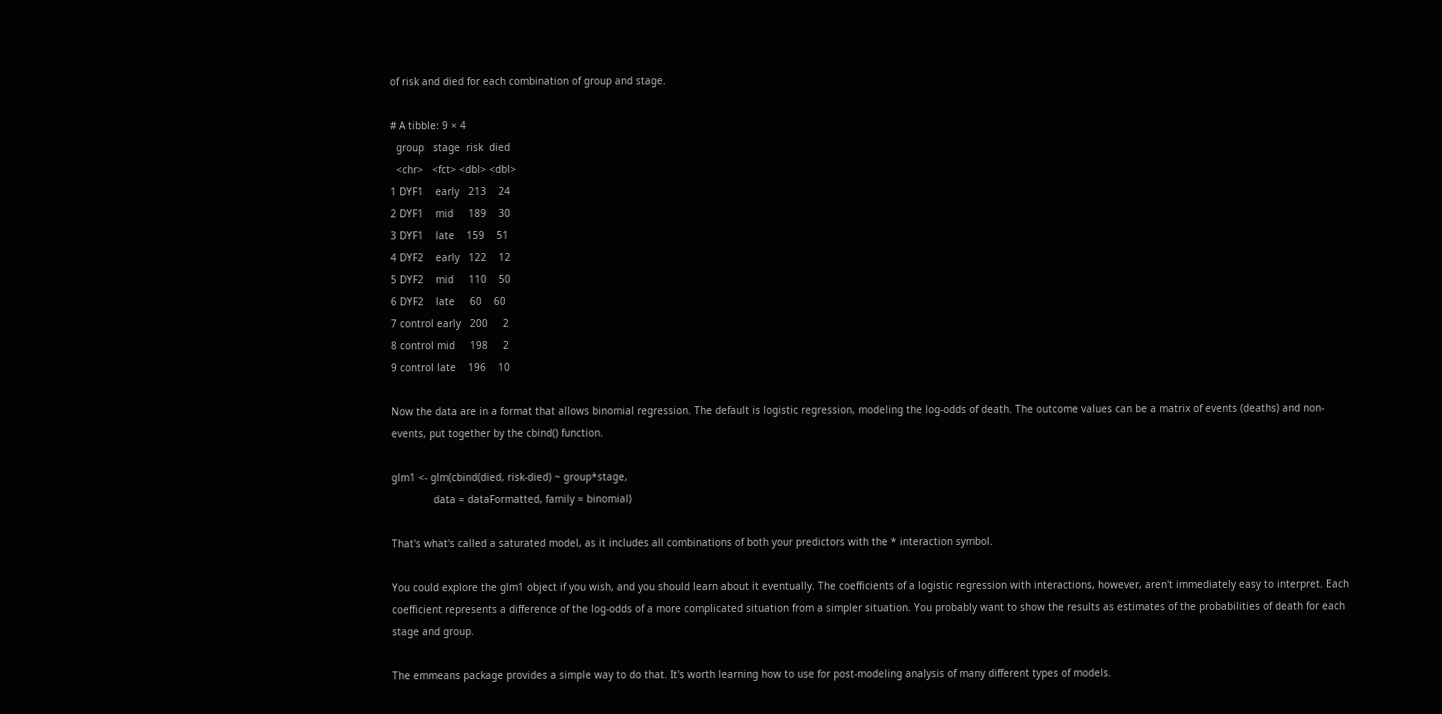of risk and died for each combination of group and stage.

# A tibble: 9 × 4
  group   stage  risk  died
  <chr>   <fct> <dbl> <dbl>
1 DYF1    early   213    24
2 DYF1    mid     189    30
3 DYF1    late    159    51
4 DYF2    early   122    12
5 DYF2    mid     110    50
6 DYF2    late     60    60
7 control early   200     2
8 control mid     198     2
9 control late    196    10

Now the data are in a format that allows binomial regression. The default is logistic regression, modeling the log-odds of death. The outcome values can be a matrix of events (deaths) and non-events, put together by the cbind() function.

glm1 <- glm(cbind(died, risk-died) ~ group*stage,
              data = dataFormatted, family = binomial)

That's what's called a saturated model, as it includes all combinations of both your predictors with the * interaction symbol.

You could explore the glm1 object if you wish, and you should learn about it eventually. The coefficients of a logistic regression with interactions, however, aren't immediately easy to interpret. Each coefficient represents a difference of the log-odds of a more complicated situation from a simpler situation. You probably want to show the results as estimates of the probabilities of death for each stage and group.

The emmeans package provides a simple way to do that. It's worth learning how to use for post-modeling analysis of many different types of models.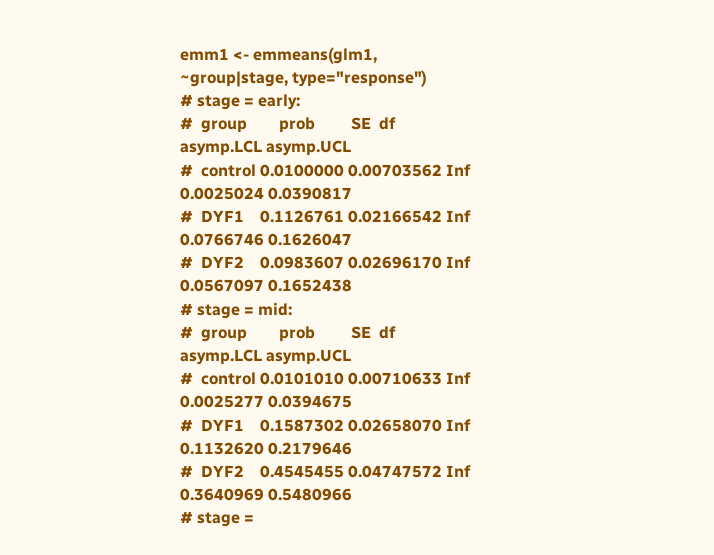emm1 <- emmeans(glm1, ~group|stage, type="response")
# stage = early:
#  group        prob         SE  df asymp.LCL asymp.UCL
#  control 0.0100000 0.00703562 Inf 0.0025024 0.0390817
#  DYF1    0.1126761 0.02166542 Inf 0.0766746 0.1626047
#  DYF2    0.0983607 0.02696170 Inf 0.0567097 0.1652438
# stage = mid:
#  group        prob         SE  df asymp.LCL asymp.UCL
#  control 0.0101010 0.00710633 Inf 0.0025277 0.0394675
#  DYF1    0.1587302 0.02658070 Inf 0.1132620 0.2179646
#  DYF2    0.4545455 0.04747572 Inf 0.3640969 0.5480966
# stage =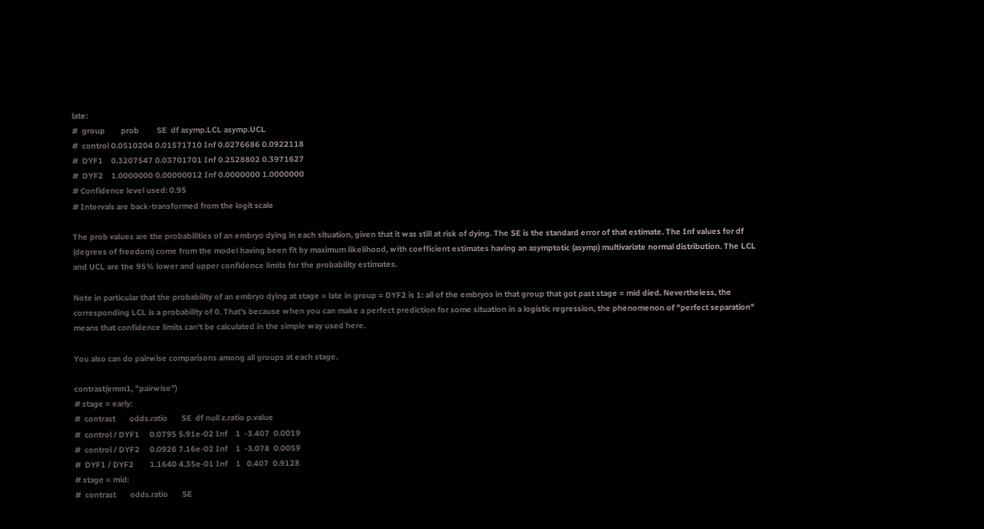late:
#  group        prob         SE  df asymp.LCL asymp.UCL
#  control 0.0510204 0.01571710 Inf 0.0276686 0.0922118
#  DYF1    0.3207547 0.03701701 Inf 0.2528802 0.3971627
#  DYF2    1.0000000 0.00000012 Inf 0.0000000 1.0000000
# Confidence level used: 0.95
# Intervals are back-transformed from the logit scale

The prob values are the probabilities of an embryo dying in each situation, given that it was still at risk of dying. The SE is the standard error of that estimate. The Inf values for df (degrees of freedom) come from the model having been fit by maximum likelihood, with coefficient estimates having an asymptotic (asymp) multivariate normal distribution. The LCL and UCL are the 95% lower and upper confidence limits for the probability estimates.

Note in particular that the probability of an embryo dying at stage = late in group = DYF2 is 1: all of the embryos in that group that got past stage = mid died. Nevertheless, the corresponding LCL is a probability of 0. That's because when you can make a perfect prediction for some situation in a logistic regression, the phenomenon of "perfect separation" means that confidence limits can't be calculated in the simple way used here.

You also can do pairwise comparisons among all groups at each stage.

contrast(emm1, "pairwise")
# stage = early:
#  contrast       odds.ratio       SE  df null z.ratio p.value
#  control / DYF1     0.0795 5.91e-02 Inf    1  -3.407  0.0019
#  control / DYF2     0.0926 7.16e-02 Inf    1  -3.078  0.0059
#  DYF1 / DYF2        1.1640 4.35e-01 Inf    1   0.407  0.9128
# stage = mid:
#  contrast       odds.ratio       SE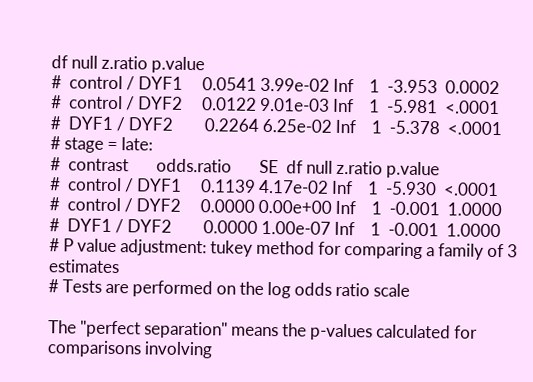df null z.ratio p.value
#  control / DYF1     0.0541 3.99e-02 Inf    1  -3.953  0.0002
#  control / DYF2     0.0122 9.01e-03 Inf    1  -5.981  <.0001
#  DYF1 / DYF2        0.2264 6.25e-02 Inf    1  -5.378  <.0001
# stage = late:
#  contrast       odds.ratio       SE  df null z.ratio p.value
#  control / DYF1     0.1139 4.17e-02 Inf    1  -5.930  <.0001
#  control / DYF2     0.0000 0.00e+00 Inf    1  -0.001  1.0000
#  DYF1 / DYF2        0.0000 1.00e-07 Inf    1  -0.001  1.0000
# P value adjustment: tukey method for comparing a family of 3 estimates
# Tests are performed on the log odds ratio scale

The "perfect separation" means the p-values calculated for comparisons involving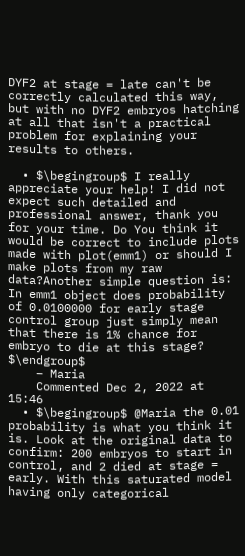DYF2 at stage = late can't be correctly calculated this way, but with no DYF2 embryos hatching at all that isn't a practical problem for explaining your results to others.

  • $\begingroup$ I really appreciate your help! I did not expect such detailed and professional answer, thank you for your time. Do You think it would be correct to include plots made with plot(emm1) or should I make plots from my raw data?Another simple question is: In emm1 object does probability of 0.0100000 for early stage control group just simply mean that there is 1% chance for embryo to die at this stage? $\endgroup$
    – Maria
    Commented Dec 2, 2022 at 15:46
  • $\begingroup$ @Maria the 0.01 probability is what you think it is. Look at the original data to confirm: 200 embryos to start in control, and 2 died at stage = early. With this saturated model having only categorical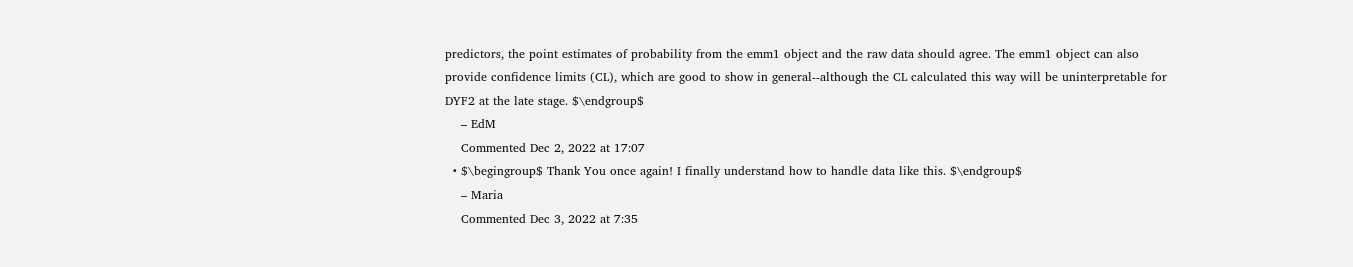predictors, the point estimates of probability from the emm1 object and the raw data should agree. The emm1 object can also provide confidence limits (CL), which are good to show in general--although the CL calculated this way will be uninterpretable for DYF2 at the late stage. $\endgroup$
    – EdM
    Commented Dec 2, 2022 at 17:07
  • $\begingroup$ Thank You once again! I finally understand how to handle data like this. $\endgroup$
    – Maria
    Commented Dec 3, 2022 at 7:35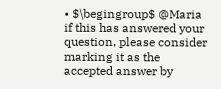• $\begingroup$ @Maria if this has answered your question, please consider marking it as the accepted answer by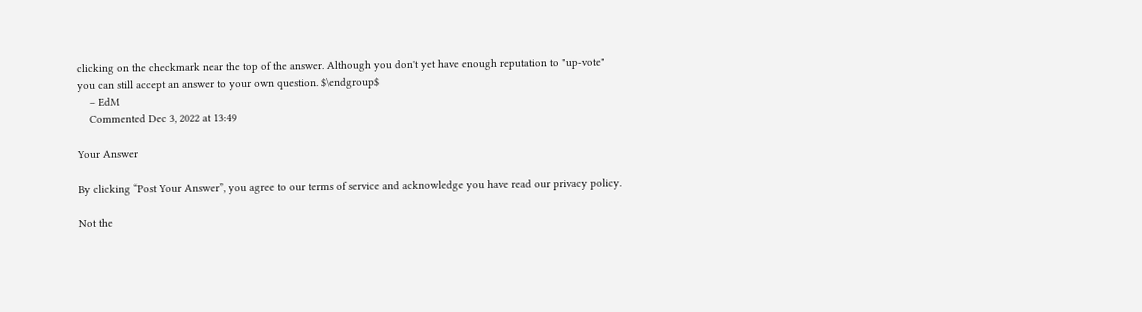clicking on the checkmark near the top of the answer. Although you don't yet have enough reputation to "up-vote" you can still accept an answer to your own question. $\endgroup$
    – EdM
    Commented Dec 3, 2022 at 13:49

Your Answer

By clicking “Post Your Answer”, you agree to our terms of service and acknowledge you have read our privacy policy.

Not the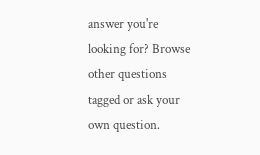answer you're looking for? Browse other questions tagged or ask your own question.